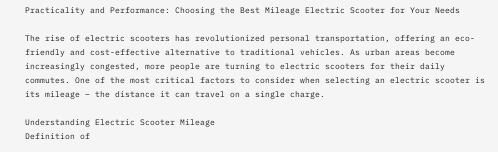Practicality and Performance: Choosing the Best Mileage Electric Scooter for Your Needs

The rise of electric scooters has revolutionized personal transportation, offering an eco-friendly and cost-effective alternative to traditional vehicles. As urban areas become increasingly congested, more people are turning to electric scooters for their daily commutes. One of the most critical factors to consider when selecting an electric scooter is its mileage – the distance it can travel on a single charge.

Understanding Electric Scooter Mileage
Definition of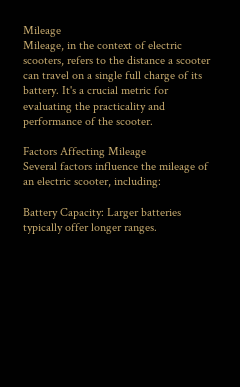Mileage
Mileage, in the context of electric scooters, refers to the distance a scooter can travel on a single full charge of its battery. It's a crucial metric for evaluating the practicality and performance of the scooter.

Factors Affecting Mileage
Several factors influence the mileage of an electric scooter, including:

Battery Capacity: Larger batteries typically offer longer ranges.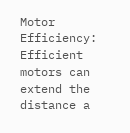Motor Efficiency: Efficient motors can extend the distance a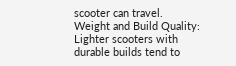scooter can travel.
Weight and Build Quality: Lighter scooters with durable builds tend to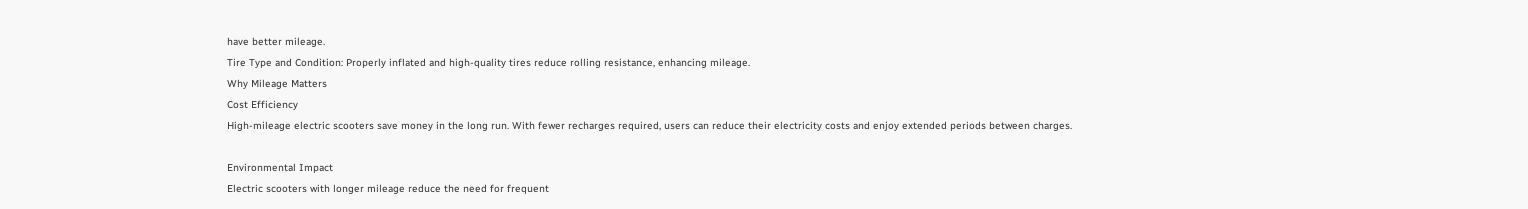have better mileage.
Tire Type and Condition: Properly inflated and high-quality tires reduce rolling resistance, enhancing mileage.
Why Mileage Matters
Cost Efficiency
High-mileage electric scooters save money in the long run. With fewer recharges required, users can reduce their electricity costs and enjoy extended periods between charges.

Environmental Impact
Electric scooters with longer mileage reduce the need for frequent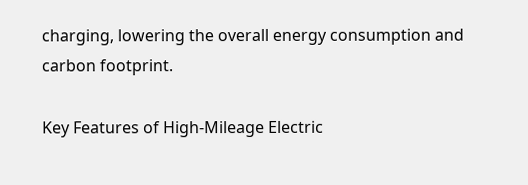charging, lowering the overall energy consumption and carbon footprint.

Key Features of High-Mileage Electric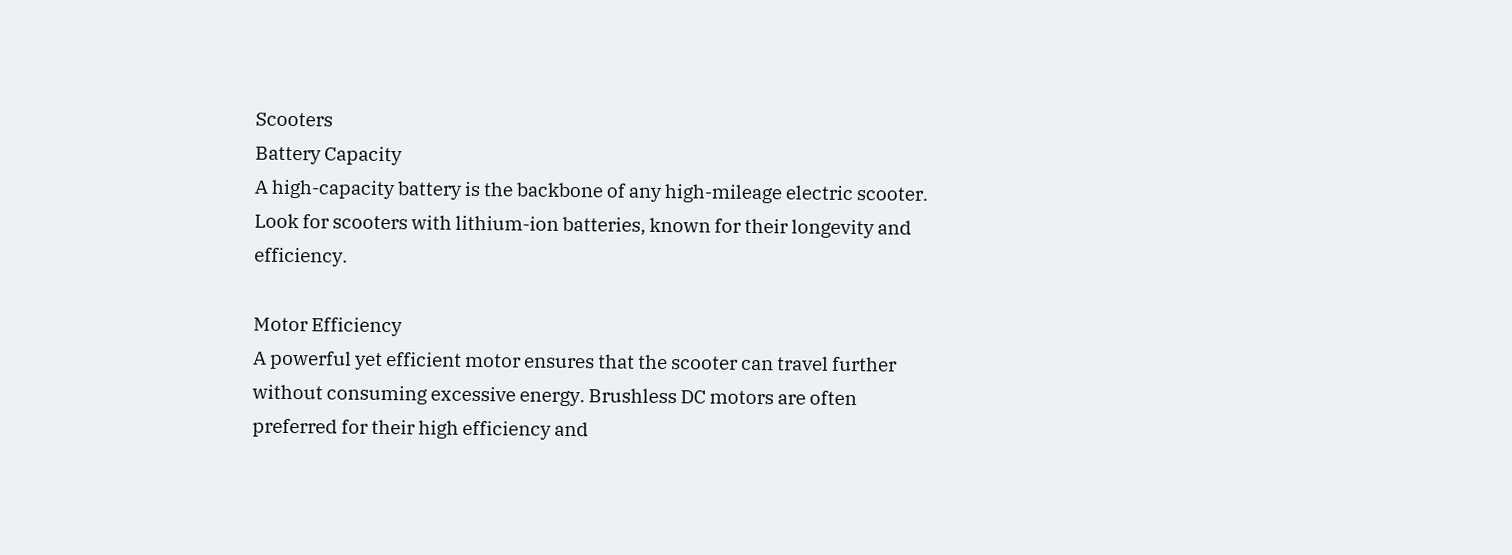Scooters
Battery Capacity
A high-capacity battery is the backbone of any high-mileage electric scooter. Look for scooters with lithium-ion batteries, known for their longevity and efficiency.

Motor Efficiency
A powerful yet efficient motor ensures that the scooter can travel further without consuming excessive energy. Brushless DC motors are often preferred for their high efficiency and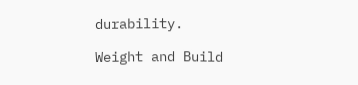durability.

Weight and Build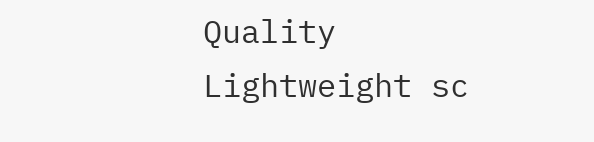Quality
Lightweight sc